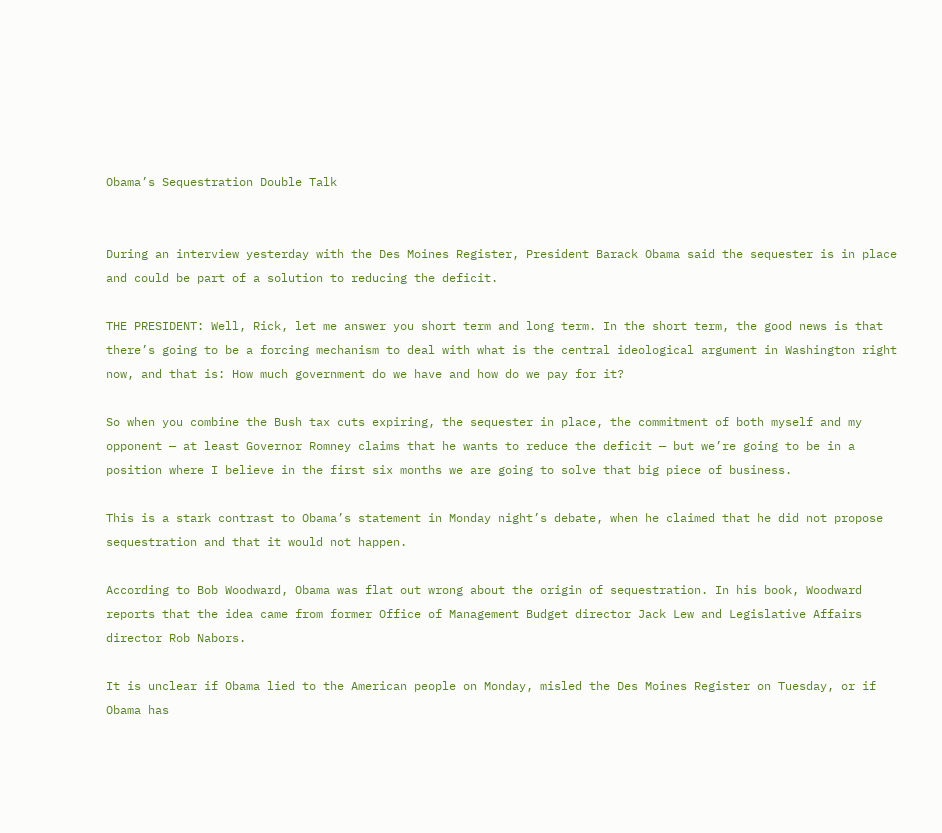Obama’s Sequestration Double Talk


During an interview yesterday with the Des Moines Register, President Barack Obama said the sequester is in place and could be part of a solution to reducing the deficit.

THE PRESIDENT: Well, Rick, let me answer you short term and long term. In the short term, the good news is that there’s going to be a forcing mechanism to deal with what is the central ideological argument in Washington right now, and that is: How much government do we have and how do we pay for it?

So when you combine the Bush tax cuts expiring, the sequester in place, the commitment of both myself and my opponent — at least Governor Romney claims that he wants to reduce the deficit — but we’re going to be in a position where I believe in the first six months we are going to solve that big piece of business.

This is a stark contrast to Obama’s statement in Monday night’s debate, when he claimed that he did not propose sequestration and that it would not happen.

According to Bob Woodward, Obama was flat out wrong about the origin of sequestration. In his book, Woodward reports that the idea came from former Office of Management Budget director Jack Lew and Legislative Affairs director Rob Nabors.

It is unclear if Obama lied to the American people on Monday, misled the Des Moines Register on Tuesday, or if Obama has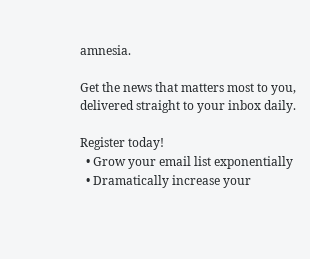amnesia.

Get the news that matters most to you, delivered straight to your inbox daily.

Register today!
  • Grow your email list exponentially
  • Dramatically increase your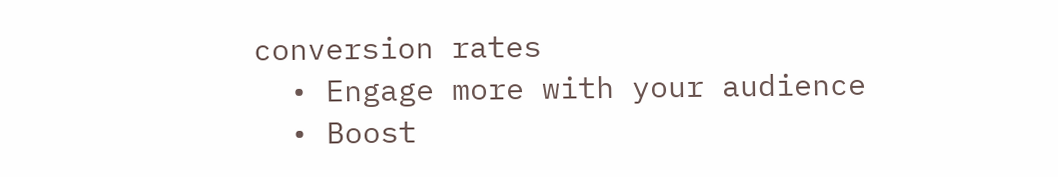conversion rates
  • Engage more with your audience
  • Boost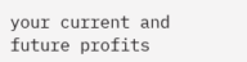your current and future profits